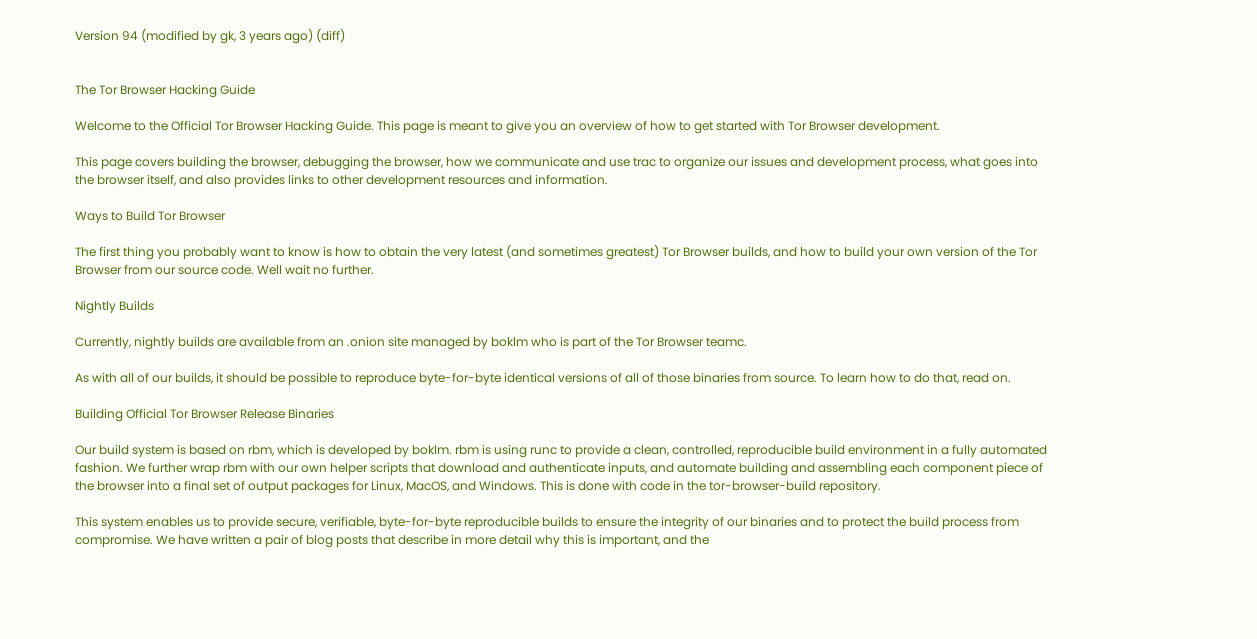Version 94 (modified by gk, 3 years ago) (diff)


The Tor Browser Hacking Guide

Welcome to the Official Tor Browser Hacking Guide. This page is meant to give you an overview of how to get started with Tor Browser development.

This page covers building the browser, debugging the browser, how we communicate and use trac to organize our issues and development process, what goes into the browser itself, and also provides links to other development resources and information.

Ways to Build Tor Browser

The first thing you probably want to know is how to obtain the very latest (and sometimes greatest) Tor Browser builds, and how to build your own version of the Tor Browser from our source code. Well wait no further.

Nightly Builds

Currently, nightly builds are available from an .onion site managed by boklm who is part of the Tor Browser teamc.

As with all of our builds, it should be possible to reproduce byte-for-byte identical versions of all of those binaries from source. To learn how to do that, read on.

Building Official Tor Browser Release Binaries

Our build system is based on rbm, which is developed by boklm. rbm is using runc to provide a clean, controlled, reproducible build environment in a fully automated fashion. We further wrap rbm with our own helper scripts that download and authenticate inputs, and automate building and assembling each component piece of the browser into a final set of output packages for Linux, MacOS, and Windows. This is done with code in the tor-browser-build repository.

This system enables us to provide secure, verifiable, byte-for-byte reproducible builds to ensure the integrity of our binaries and to protect the build process from compromise. We have written a pair of blog posts that describe in more detail why this is important, and the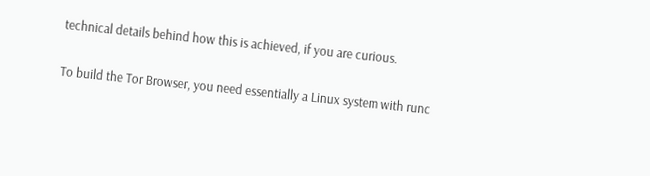technical details behind how this is achieved, if you are curious.

To build the Tor Browser, you need essentially a Linux system with runc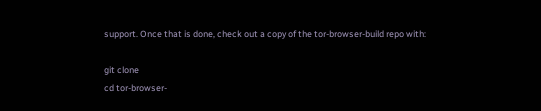support. Once that is done, check out a copy of the tor-browser-build repo with:

git clone
cd tor-browser-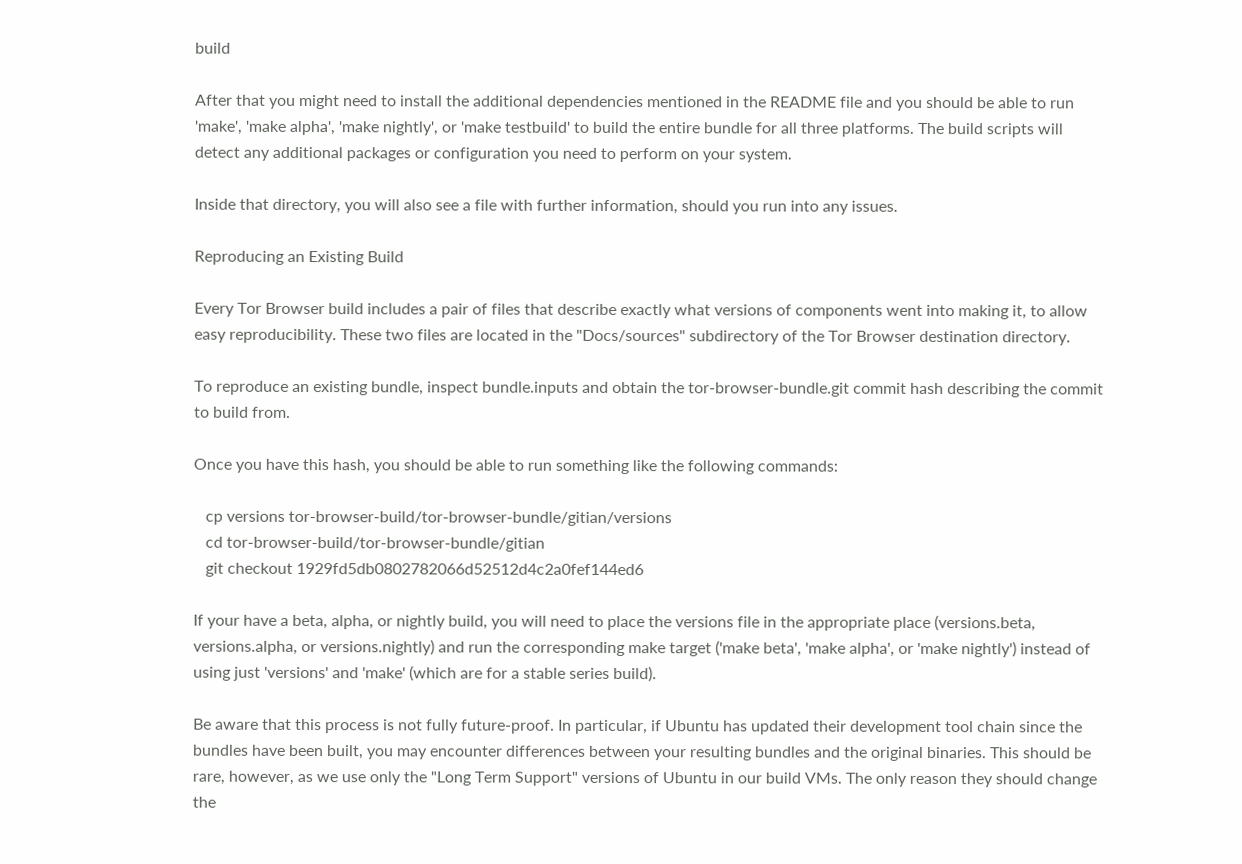build

After that you might need to install the additional dependencies mentioned in the README file and you should be able to run 'make', 'make alpha', 'make nightly', or 'make testbuild' to build the entire bundle for all three platforms. The build scripts will detect any additional packages or configuration you need to perform on your system.

Inside that directory, you will also see a file with further information, should you run into any issues.

Reproducing an Existing Build

Every Tor Browser build includes a pair of files that describe exactly what versions of components went into making it, to allow easy reproducibility. These two files are located in the "Docs/sources" subdirectory of the Tor Browser destination directory.

To reproduce an existing bundle, inspect bundle.inputs and obtain the tor-browser-bundle.git commit hash describing the commit to build from.

Once you have this hash, you should be able to run something like the following commands:

   cp versions tor-browser-build/tor-browser-bundle/gitian/versions
   cd tor-browser-build/tor-browser-bundle/gitian
   git checkout 1929fd5db0802782066d52512d4c2a0fef144ed6

If your have a beta, alpha, or nightly build, you will need to place the versions file in the appropriate place (versions.beta, versions.alpha, or versions.nightly) and run the corresponding make target ('make beta', 'make alpha', or 'make nightly') instead of using just 'versions' and 'make' (which are for a stable series build).

Be aware that this process is not fully future-proof. In particular, if Ubuntu has updated their development tool chain since the bundles have been built, you may encounter differences between your resulting bundles and the original binaries. This should be rare, however, as we use only the "Long Term Support" versions of Ubuntu in our build VMs. The only reason they should change the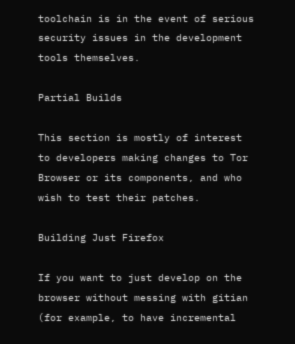toolchain is in the event of serious security issues in the development tools themselves.

Partial Builds

This section is mostly of interest to developers making changes to Tor Browser or its components, and who wish to test their patches.

Building Just Firefox

If you want to just develop on the browser without messing with gitian (for example, to have incremental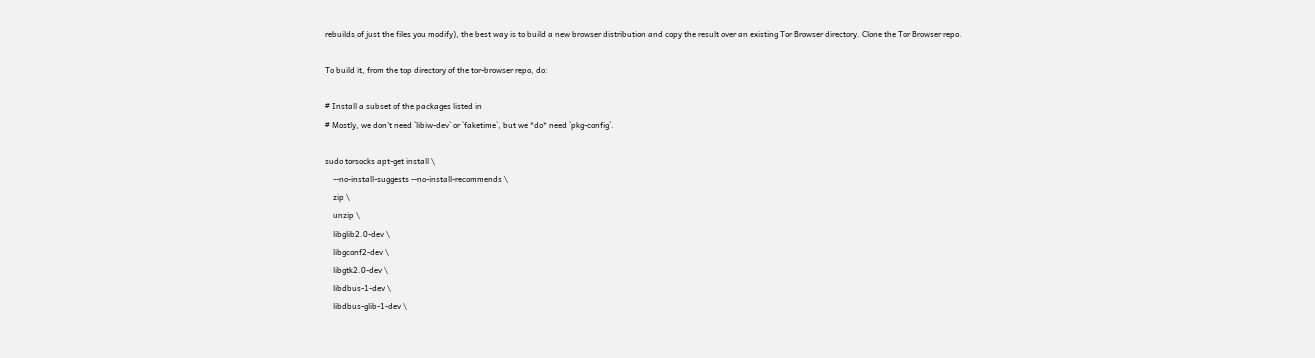rebuilds of just the files you modify), the best way is to build a new browser distribution and copy the result over an existing Tor Browser directory. Clone the Tor Browser repo.

To build it, from the top directory of the tor-browser repo, do:

# Install a subset of the packages listed in
# Mostly, we don't need `libiw-dev` or `faketime`, but we *do* need `pkg-config`.

sudo torsocks apt-get install \
    --no-install-suggests --no-install-recommends \
    zip \
    unzip \
    libglib2.0-dev \
    libgconf2-dev \
    libgtk2.0-dev \
    libdbus-1-dev \
    libdbus-glib-1-dev \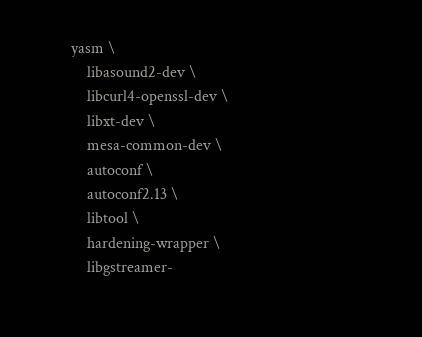yasm \
    libasound2-dev \
    libcurl4-openssl-dev \
    libxt-dev \
    mesa-common-dev \
    autoconf \
    autoconf2.13 \
    libtool \
    hardening-wrapper \
    libgstreamer-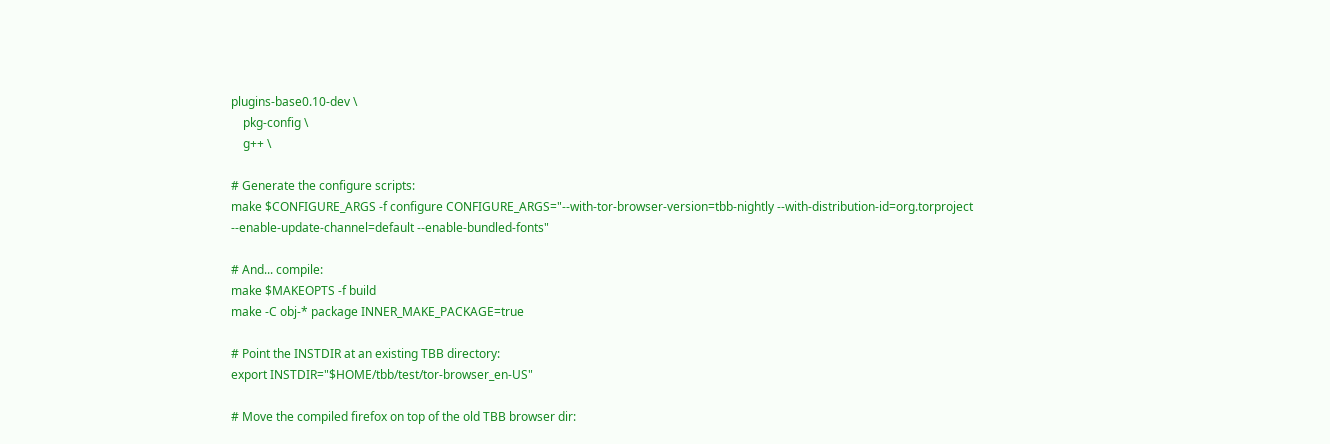plugins-base0.10-dev \
    pkg-config \
    g++ \

# Generate the configure scripts:
make $CONFIGURE_ARGS -f configure CONFIGURE_ARGS="--with-tor-browser-version=tbb-nightly --with-distribution-id=org.torproject --enable-update-channel=default --enable-bundled-fonts"

# And... compile:
make $MAKEOPTS -f build
make -C obj-* package INNER_MAKE_PACKAGE=true

# Point the INSTDIR at an existing TBB directory:
export INSTDIR="$HOME/tbb/test/tor-browser_en-US"

# Move the compiled firefox on top of the old TBB browser dir: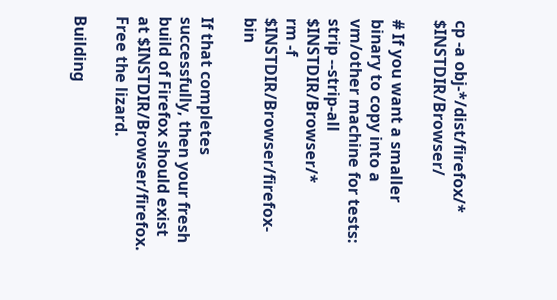cp -a obj-*/dist/firefox/* $INSTDIR/Browser/

# If you want a smaller binary to copy into a vm/other machine for tests:
strip --strip-all $INSTDIR/Browser/*
rm -f $INSTDIR/Browser/firefox-bin

If that completes successfully, then your fresh build of Firefox should exist at $INSTDIR/Browser/firefox. Free the lizard.

Building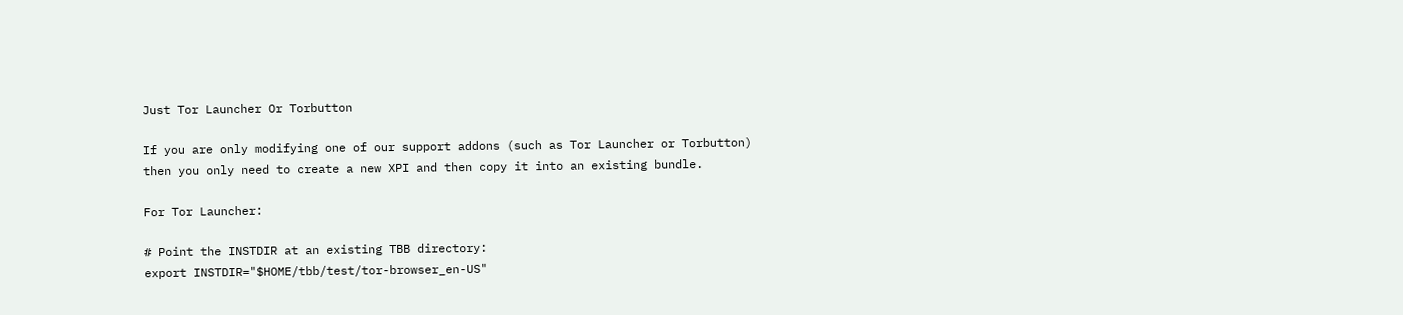Just Tor Launcher Or Torbutton

If you are only modifying one of our support addons (such as Tor Launcher or Torbutton) then you only need to create a new XPI and then copy it into an existing bundle.

For Tor Launcher:

# Point the INSTDIR at an existing TBB directory:
export INSTDIR="$HOME/tbb/test/tor-browser_en-US"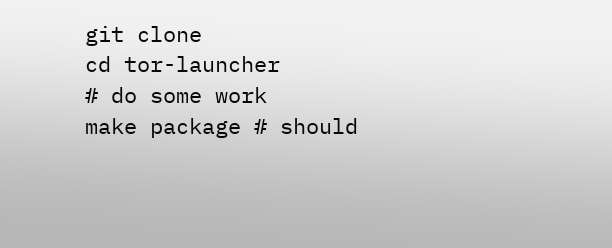git clone
cd tor-launcher
# do some work
make package # should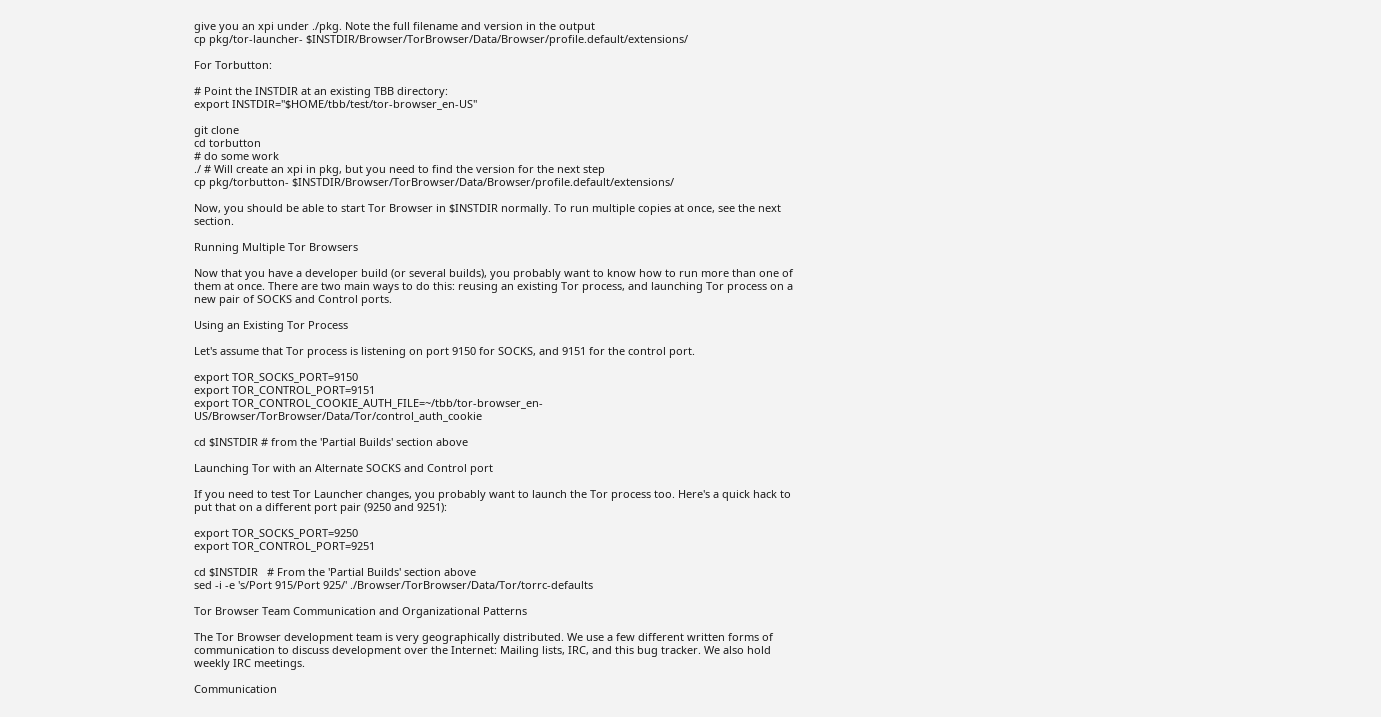give you an xpi under ./pkg. Note the full filename and version in the output
cp pkg/tor-launcher- $INSTDIR/Browser/TorBrowser/Data/Browser/profile.default/extensions/

For Torbutton:

# Point the INSTDIR at an existing TBB directory:
export INSTDIR="$HOME/tbb/test/tor-browser_en-US"

git clone
cd torbutton
# do some work
./ # Will create an xpi in pkg, but you need to find the version for the next step
cp pkg/torbutton- $INSTDIR/Browser/TorBrowser/Data/Browser/profile.default/extensions/

Now, you should be able to start Tor Browser in $INSTDIR normally. To run multiple copies at once, see the next section.

Running Multiple Tor Browsers

Now that you have a developer build (or several builds), you probably want to know how to run more than one of them at once. There are two main ways to do this: reusing an existing Tor process, and launching Tor process on a new pair of SOCKS and Control ports.

Using an Existing Tor Process

Let's assume that Tor process is listening on port 9150 for SOCKS, and 9151 for the control port.

export TOR_SOCKS_PORT=9150
export TOR_CONTROL_PORT=9151
export TOR_CONTROL_COOKIE_AUTH_FILE=~/tbb/tor-browser_en-US/Browser/TorBrowser/Data/Tor/control_auth_cookie

cd $INSTDIR # from the 'Partial Builds' section above

Launching Tor with an Alternate SOCKS and Control port

If you need to test Tor Launcher changes, you probably want to launch the Tor process too. Here's a quick hack to put that on a different port pair (9250 and 9251):

export TOR_SOCKS_PORT=9250
export TOR_CONTROL_PORT=9251

cd $INSTDIR   # From the 'Partial Builds' section above
sed -i -e 's/Port 915/Port 925/' ./Browser/TorBrowser/Data/Tor/torrc-defaults

Tor Browser Team Communication and Organizational Patterns

The Tor Browser development team is very geographically distributed. We use a few different written forms of communication to discuss development over the Internet: Mailing lists, IRC, and this bug tracker. We also hold weekly IRC meetings.

Communication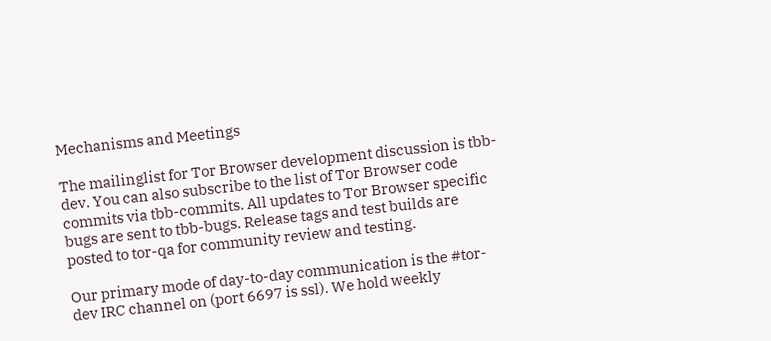Mechanisms and Meetings

The mailinglist for Tor Browser development discussion is tbb-dev. You can also subscribe to the list of Tor Browser code commits via tbb-commits. All updates to Tor Browser specific bugs are sent to tbb-bugs. Release tags and test builds are posted to tor-qa for community review and testing.

Our primary mode of day-to-day communication is the #tor-dev IRC channel on (port 6697 is ssl). We hold weekly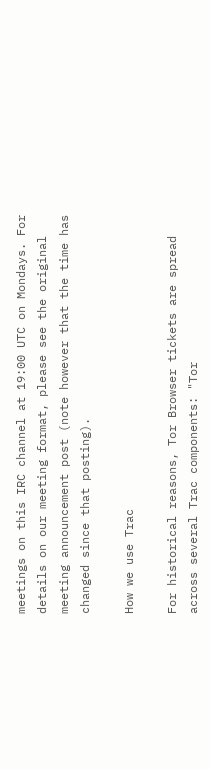meetings on this IRC channel at 19:00 UTC on Mondays. For details on our meeting format, please see the original meeting announcement post (note however that the time has changed since that posting).

How we use Trac

For historical reasons, Tor Browser tickets are spread across several Trac components: "Tor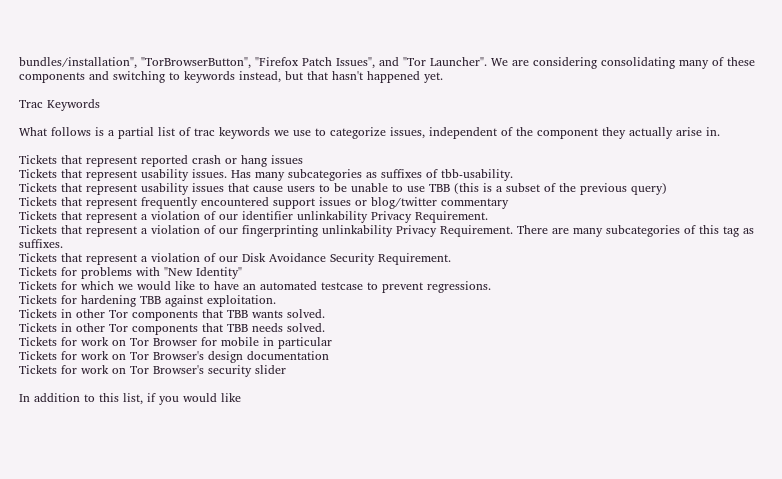bundles/installation", "TorBrowserButton", "Firefox Patch Issues", and "Tor Launcher". We are considering consolidating many of these components and switching to keywords instead, but that hasn't happened yet.

Trac Keywords

What follows is a partial list of trac keywords we use to categorize issues, independent of the component they actually arise in.

Tickets that represent reported crash or hang issues
Tickets that represent usability issues. Has many subcategories as suffixes of tbb-usability.
Tickets that represent usability issues that cause users to be unable to use TBB (this is a subset of the previous query)
Tickets that represent frequently encountered support issues or blog/twitter commentary
Tickets that represent a violation of our identifier unlinkability Privacy Requirement.
Tickets that represent a violation of our fingerprinting unlinkability Privacy Requirement. There are many subcategories of this tag as suffixes.
Tickets that represent a violation of our Disk Avoidance Security Requirement.
Tickets for problems with "New Identity"
Tickets for which we would like to have an automated testcase to prevent regressions.
Tickets for hardening TBB against exploitation.
Tickets in other Tor components that TBB wants solved.
Tickets in other Tor components that TBB needs solved.
Tickets for work on Tor Browser for mobile in particular
Tickets for work on Tor Browser's design documentation
Tickets for work on Tor Browser's security slider

In addition to this list, if you would like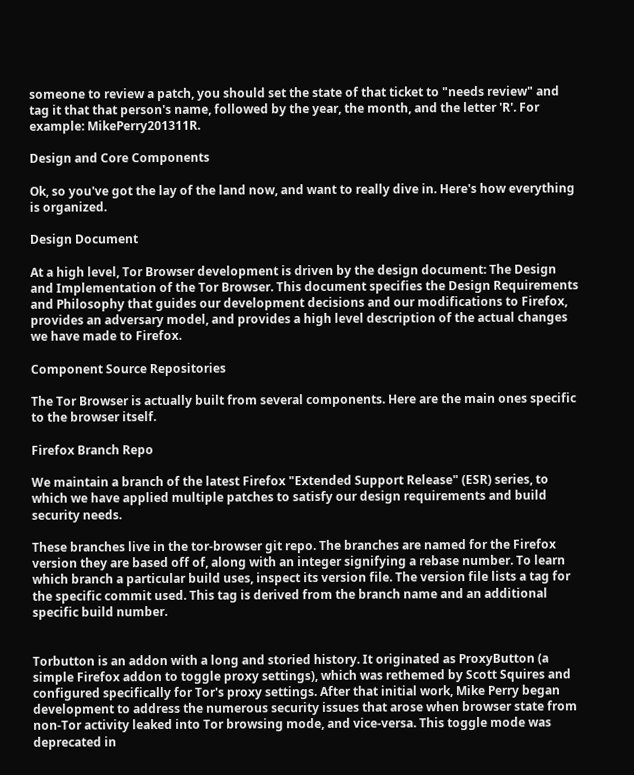someone to review a patch, you should set the state of that ticket to "needs review" and tag it that that person's name, followed by the year, the month, and the letter 'R'. For example: MikePerry201311R.

Design and Core Components

Ok, so you've got the lay of the land now, and want to really dive in. Here's how everything is organized.

Design Document

At a high level, Tor Browser development is driven by the design document: The Design and Implementation of the Tor Browser. This document specifies the Design Requirements and Philosophy that guides our development decisions and our modifications to Firefox, provides an adversary model, and provides a high level description of the actual changes we have made to Firefox.

Component Source Repositories

The Tor Browser is actually built from several components. Here are the main ones specific to the browser itself.

Firefox Branch Repo

We maintain a branch of the latest Firefox "Extended Support Release" (ESR) series, to which we have applied multiple patches to satisfy our design requirements and build security needs.

These branches live in the tor-browser git repo. The branches are named for the Firefox version they are based off of, along with an integer signifying a rebase number. To learn which branch a particular build uses, inspect its version file. The version file lists a tag for the specific commit used. This tag is derived from the branch name and an additional specific build number.


Torbutton is an addon with a long and storied history. It originated as ProxyButton (a simple Firefox addon to toggle proxy settings), which was rethemed by Scott Squires and configured specifically for Tor's proxy settings. After that initial work, Mike Perry began development to address the numerous security issues that arose when browser state from non-Tor activity leaked into Tor browsing mode, and vice-versa. This toggle mode was deprecated in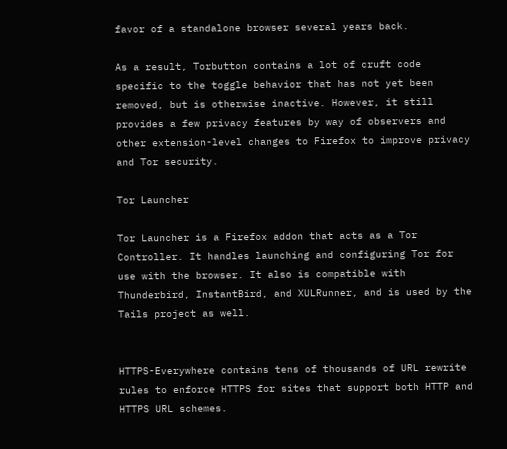favor of a standalone browser several years back.

As a result, Torbutton contains a lot of cruft code specific to the toggle behavior that has not yet been removed, but is otherwise inactive. However, it still provides a few privacy features by way of observers and other extension-level changes to Firefox to improve privacy and Tor security.

Tor Launcher

Tor Launcher is a Firefox addon that acts as a Tor Controller. It handles launching and configuring Tor for use with the browser. It also is compatible with Thunderbird, InstantBird, and XULRunner, and is used by the Tails project as well.


HTTPS-Everywhere contains tens of thousands of URL rewrite rules to enforce HTTPS for sites that support both HTTP and HTTPS URL schemes.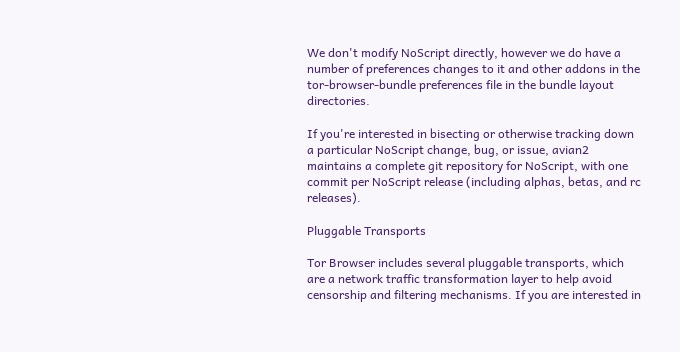We don't modify NoScript directly, however we do have a number of preferences changes to it and other addons in the tor-browser-bundle preferences file in the bundle layout directories.

If you're interested in bisecting or otherwise tracking down a particular NoScript change, bug, or issue, avian2 maintains a complete git repository for NoScript, with one commit per NoScript release (including alphas, betas, and rc releases).

Pluggable Transports

Tor Browser includes several pluggable transports, which are a network traffic transformation layer to help avoid censorship and filtering mechanisms. If you are interested in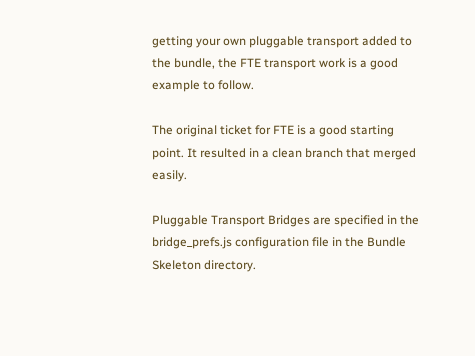getting your own pluggable transport added to the bundle, the FTE transport work is a good example to follow.

The original ticket for FTE is a good starting point. It resulted in a clean branch that merged easily.

Pluggable Transport Bridges are specified in the bridge_prefs.js configuration file in the Bundle Skeleton directory.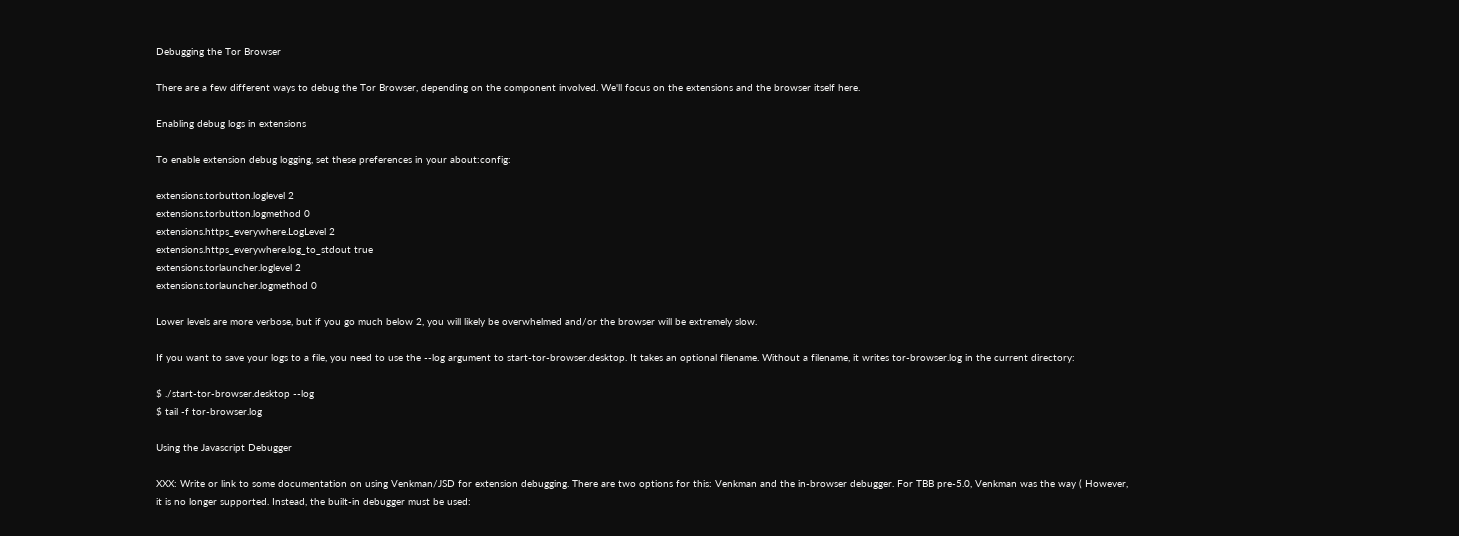Debugging the Tor Browser

There are a few different ways to debug the Tor Browser, depending on the component involved. We'll focus on the extensions and the browser itself here.

Enabling debug logs in extensions

To enable extension debug logging, set these preferences in your about:config:

extensions.torbutton.loglevel 2
extensions.torbutton.logmethod 0
extensions.https_everywhere.LogLevel 2
extensions.https_everywhere.log_to_stdout true
extensions.torlauncher.loglevel 2
extensions.torlauncher.logmethod 0

Lower levels are more verbose, but if you go much below 2, you will likely be overwhelmed and/or the browser will be extremely slow.

If you want to save your logs to a file, you need to use the --log argument to start-tor-browser.desktop. It takes an optional filename. Without a filename, it writes tor-browser.log in the current directory:

$ ./start-tor-browser.desktop --log
$ tail -f tor-browser.log

Using the Javascript Debugger

XXX: Write or link to some documentation on using Venkman/JSD for extension debugging. There are two options for this: Venkman and the in-browser debugger. For TBB pre-5.0, Venkman was the way ( However, it is no longer supported. Instead, the built-in debugger must be used: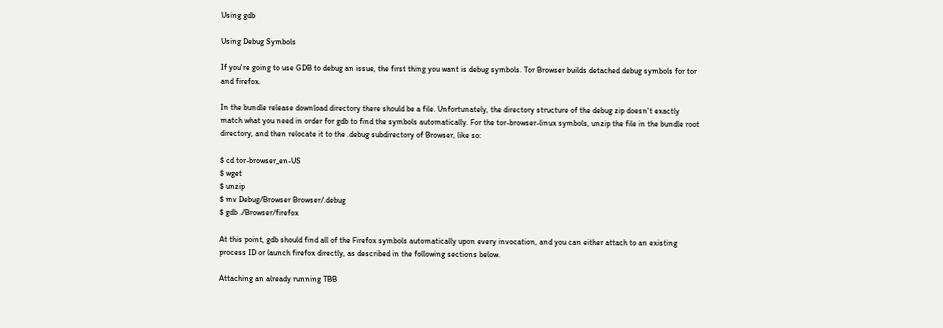Using gdb

Using Debug Symbols

If you're going to use GDB to debug an issue, the first thing you want is debug symbols. Tor Browser builds detached debug symbols for tor and firefox.

In the bundle release download directory there should be a file. Unfortunately, the directory structure of the debug zip doesn't exactly match what you need in order for gdb to find the symbols automatically. For the tor-browser-linux symbols, unzip the file in the bundle root directory, and then relocate it to the .debug subdirectory of Browser, like so:

$ cd tor-browser_en-US
$ wget
$ unzip
$ mv Debug/Browser Browser/.debug
$ gdb ./Browser/firefox

At this point, gdb should find all of the Firefox symbols automatically upon every invocation, and you can either attach to an existing process ID or launch firefox directly, as described in the following sections below.

Attaching an already running TBB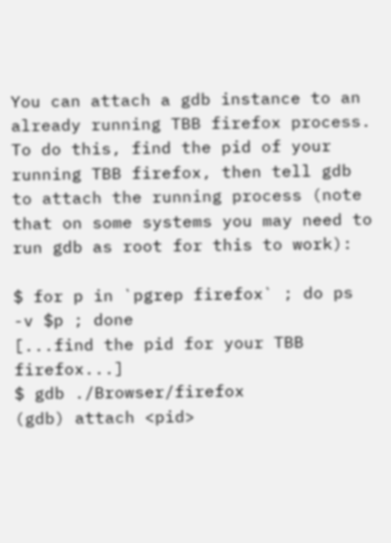You can attach a gdb instance to an already running TBB firefox process. To do this, find the pid of your running TBB firefox, then tell gdb to attach the running process (note that on some systems you may need to run gdb as root for this to work):

$ for p in `pgrep firefox` ; do ps -v $p ; done
[...find the pid for your TBB firefox...]
$ gdb ./Browser/firefox
(gdb) attach <pid>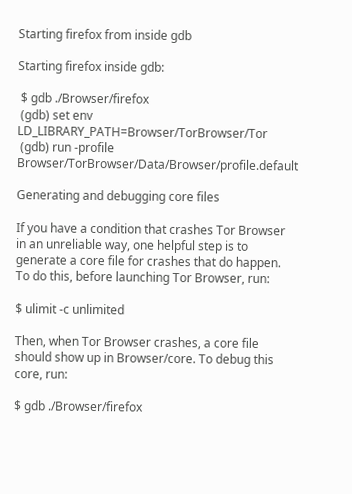Starting firefox from inside gdb

Starting firefox inside gdb:

 $ gdb ./Browser/firefox
 (gdb) set env LD_LIBRARY_PATH=Browser/TorBrowser/Tor
 (gdb) run -profile Browser/TorBrowser/Data/Browser/profile.default

Generating and debugging core files

If you have a condition that crashes Tor Browser in an unreliable way, one helpful step is to generate a core file for crashes that do happen. To do this, before launching Tor Browser, run:

$ ulimit -c unlimited

Then, when Tor Browser crashes, a core file should show up in Browser/core. To debug this core, run:

$ gdb ./Browser/firefox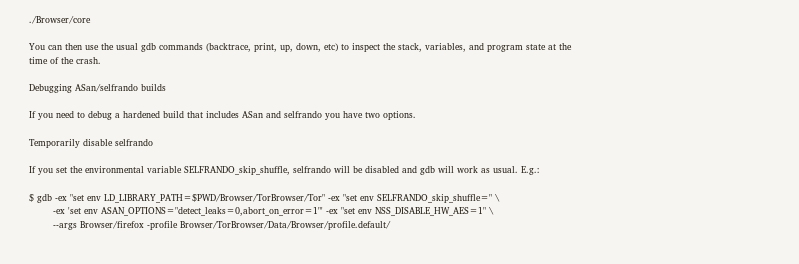./Browser/core

You can then use the usual gdb commands (backtrace, print, up, down, etc) to inspect the stack, variables, and program state at the time of the crash.

Debugging ASan/selfrando builds

If you need to debug a hardened build that includes ASan and selfrando you have two options.

Temporarily disable selfrando

If you set the environmental variable SELFRANDO_skip_shuffle, selfrando will be disabled and gdb will work as usual. E.g.:

$ gdb -ex "set env LD_LIBRARY_PATH=$PWD/Browser/TorBrowser/Tor" -ex "set env SELFRANDO_skip_shuffle=" \
        -ex 'set env ASAN_OPTIONS="detect_leaks=0,abort_on_error=1"' -ex "set env NSS_DISABLE_HW_AES=1" \
        --args Browser/firefox -profile Browser/TorBrowser/Data/Browser/profile.default/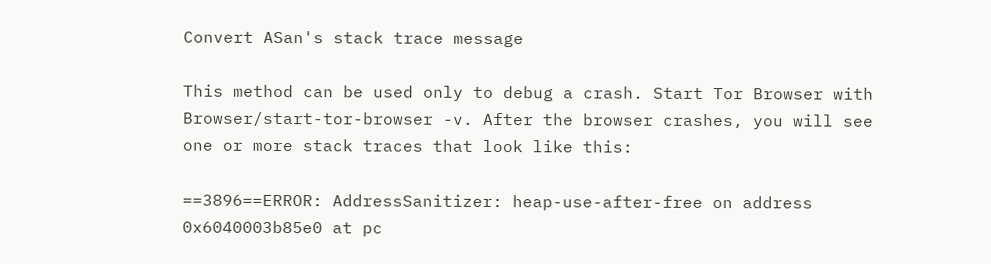Convert ASan's stack trace message

This method can be used only to debug a crash. Start Tor Browser with Browser/start-tor-browser -v. After the browser crashes, you will see one or more stack traces that look like this:

==3896==ERROR: AddressSanitizer: heap-use-after-free on address 0x6040003b85e0 at pc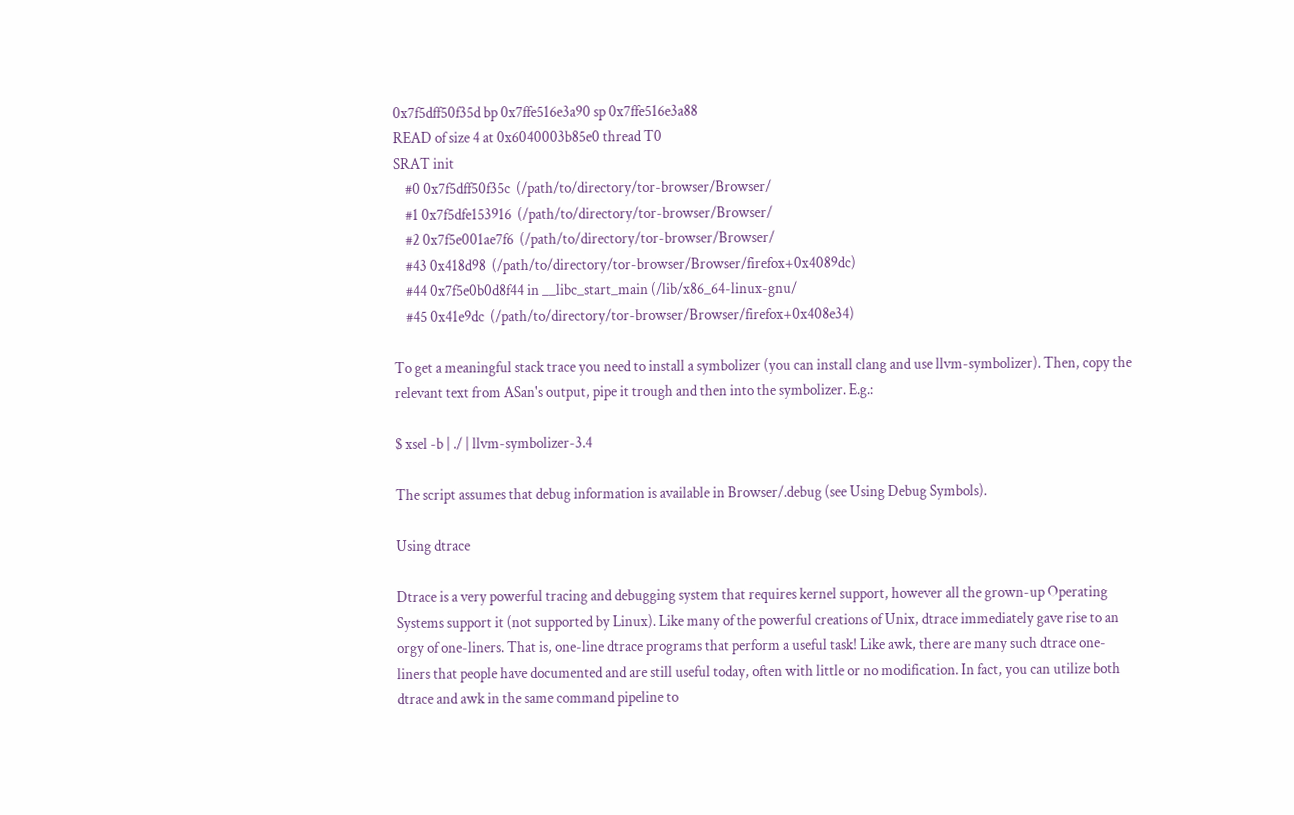0x7f5dff50f35d bp 0x7ffe516e3a90 sp 0x7ffe516e3a88
READ of size 4 at 0x6040003b85e0 thread T0
SRAT init
    #0 0x7f5dff50f35c  (/path/to/directory/tor-browser/Browser/
    #1 0x7f5dfe153916  (/path/to/directory/tor-browser/Browser/
    #2 0x7f5e001ae7f6  (/path/to/directory/tor-browser/Browser/
    #43 0x418d98  (/path/to/directory/tor-browser/Browser/firefox+0x4089dc)
    #44 0x7f5e0b0d8f44 in __libc_start_main (/lib/x86_64-linux-gnu/
    #45 0x41e9dc  (/path/to/directory/tor-browser/Browser/firefox+0x408e34)

To get a meaningful stack trace you need to install a symbolizer (you can install clang and use llvm-symbolizer). Then, copy the relevant text from ASan's output, pipe it trough and then into the symbolizer. E.g.:

$ xsel -b | ./ | llvm-symbolizer-3.4

The script assumes that debug information is available in Browser/.debug (see Using Debug Symbols).

Using dtrace

Dtrace is a very powerful tracing and debugging system that requires kernel support, however all the grown-up Operating Systems support it (not supported by Linux). Like many of the powerful creations of Unix, dtrace immediately gave rise to an orgy of one-liners. That is, one-line dtrace programs that perform a useful task! Like awk, there are many such dtrace one-liners that people have documented and are still useful today, often with little or no modification. In fact, you can utilize both dtrace and awk in the same command pipeline to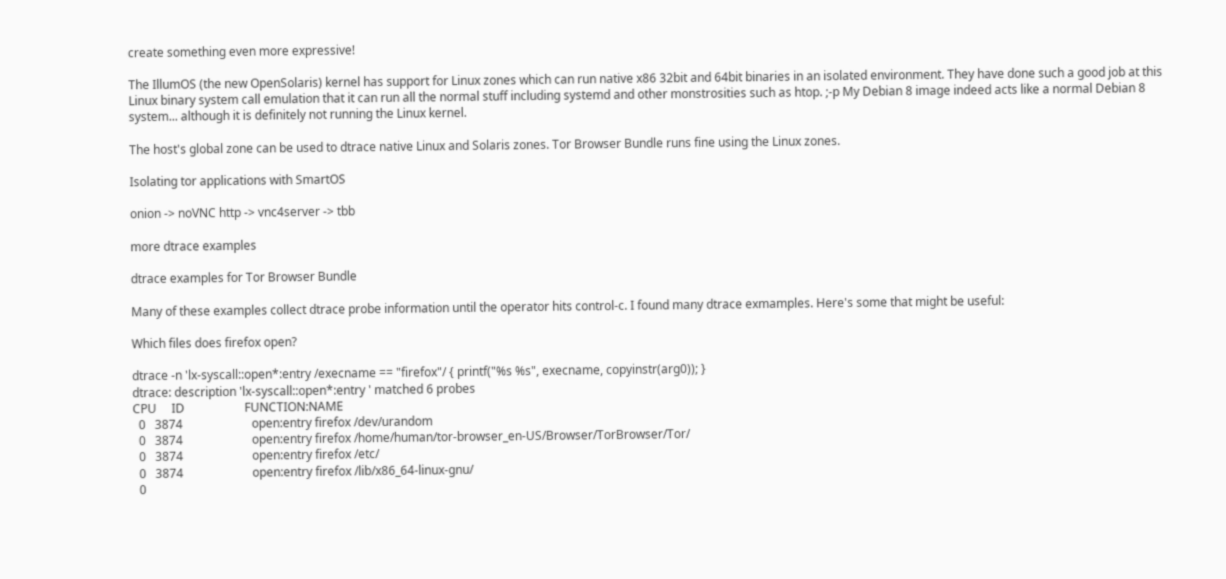create something even more expressive!

The IllumOS (the new OpenSolaris) kernel has support for Linux zones which can run native x86 32bit and 64bit binaries in an isolated environment. They have done such a good job at this Linux binary system call emulation that it can run all the normal stuff including systemd and other monstrosities such as htop. ;-p My Debian 8 image indeed acts like a normal Debian 8 system... although it is definitely not running the Linux kernel.

The host's global zone can be used to dtrace native Linux and Solaris zones. Tor Browser Bundle runs fine using the Linux zones.

Isolating tor applications with SmartOS

onion -> noVNC http -> vnc4server -> tbb

more dtrace examples

dtrace examples for Tor Browser Bundle

Many of these examples collect dtrace probe information until the operator hits control-c. I found many dtrace exmamples. Here's some that might be useful:

Which files does firefox open?

dtrace -n 'lx-syscall::open*:entry /execname == "firefox"/ { printf("%s %s", execname, copyinstr(arg0)); }
dtrace: description 'lx-syscall::open*:entry ' matched 6 probes
CPU     ID                    FUNCTION:NAME
  0   3874                       open:entry firefox /dev/urandom
  0   3874                       open:entry firefox /home/human/tor-browser_en-US/Browser/TorBrowser/Tor/
  0   3874                       open:entry firefox /etc/
  0   3874                       open:entry firefox /lib/x86_64-linux-gnu/
  0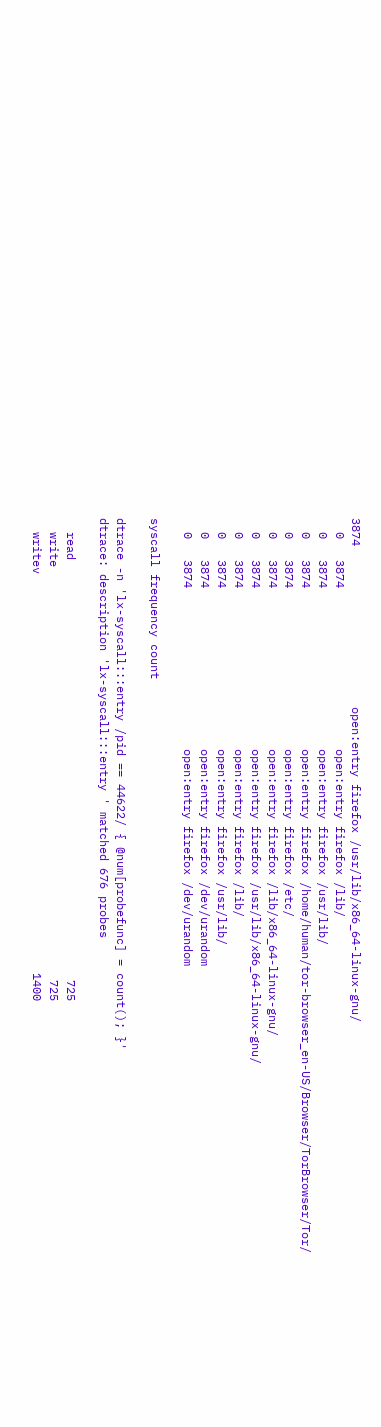3874                       open:entry firefox /usr/lib/x86_64-linux-gnu/
  0   3874                       open:entry firefox /lib/
  0   3874                       open:entry firefox /usr/lib/
  0   3874                       open:entry firefox /home/human/tor-browser_en-US/Browser/TorBrowser/Tor/
  0   3874                       open:entry firefox /etc/
  0   3874                       open:entry firefox /lib/x86_64-linux-gnu/
  0   3874                       open:entry firefox /usr/lib/x86_64-linux-gnu/
  0   3874                       open:entry firefox /lib/
  0   3874                       open:entry firefox /usr/lib/
  0   3874                       open:entry firefox /dev/urandom
  0   3874                       open:entry firefox /dev/urandom

syscall frequency count

dtrace -n 'lx-syscall:::entry /pid == 44622/ { @num[probefunc] = count(); }'
dtrace: description 'lx-syscall:::entry ' matched 676 probes

  read                                                            725
  write                                                           725
  writev                                                         1400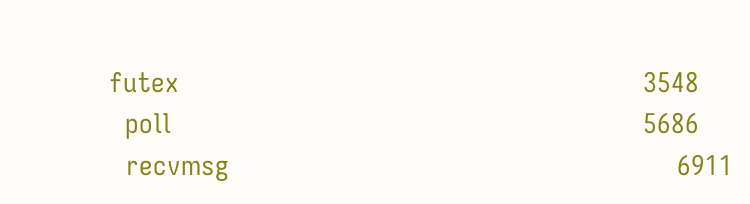futex                                                          3548
  poll                                                           5686
  recvmsg                                                        6911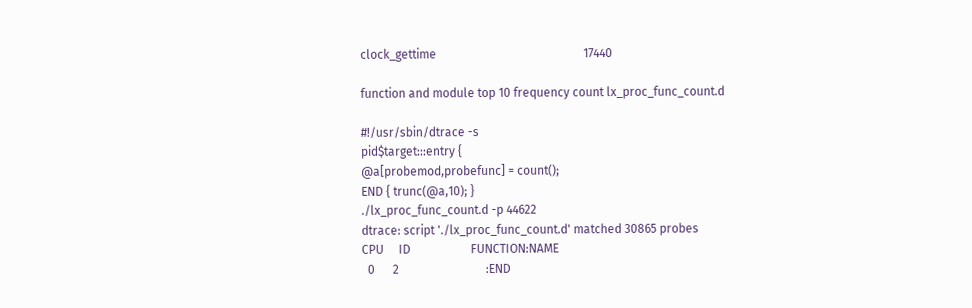clock_gettime                                                 17440

function and module top 10 frequency count lx_proc_func_count.d

#!/usr/sbin/dtrace -s
pid$target:::entry {
@a[probemod,probefunc] = count();
END { trunc(@a,10); }
./lx_proc_func_count.d -p 44622
dtrace: script './lx_proc_func_count.d' matched 30865 probes
CPU     ID                    FUNCTION:NAME
  0      2                             :END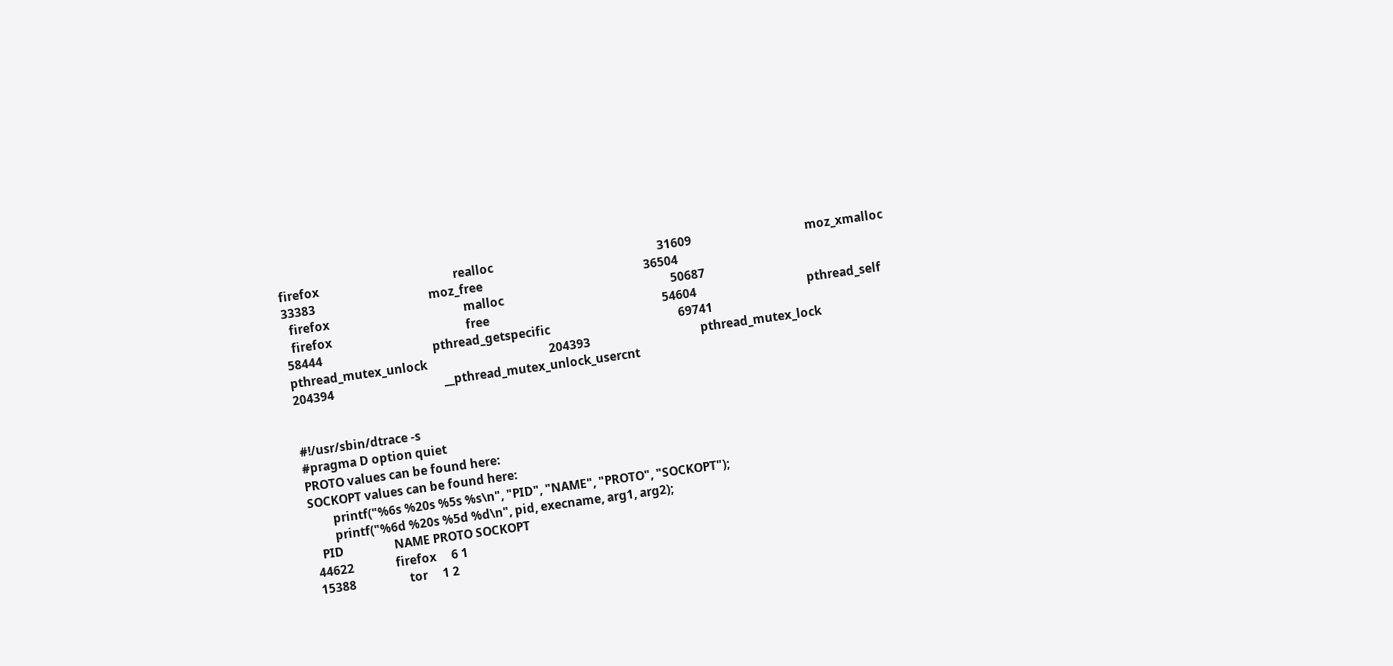firefox                                             realloc                                                       31609                                      moz_xmalloc                                                   33383                                      moz_free                                                      36504
  firefox                                             malloc                                                        50687
  firefox                                             free                                                          54604                                     pthread_self                                                  58444                                     pthread_getspecific                                           69741                                     pthread_mutex_unlock                                         204393                                     pthread_mutex_lock                                           204394                                     __pthread_mutex_unlock_usercnt


#!/usr/sbin/dtrace -s
#pragma D option quiet
PROTO values can be found here:
SOCKOPT values can be found here:
        printf("%6s %20s %5s %s\n", "PID", "NAME", "PROTO", "SOCKOPT");
        printf("%6d %20s %5d %d\n", pid, execname, arg1, arg2);
   PID                 NAME PROTO SOCKOPT
 44622              firefox     6 1
 15388                  tor     1 2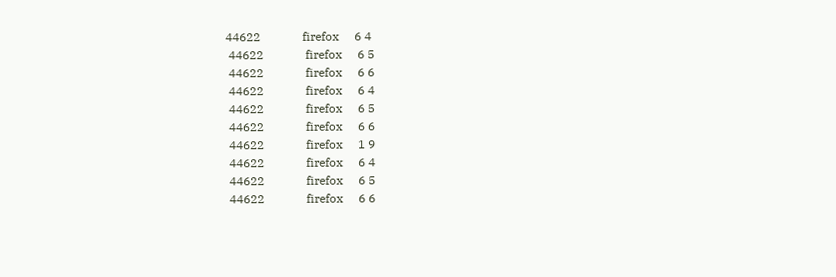44622              firefox     6 4
 44622              firefox     6 5
 44622              firefox     6 6
 44622              firefox     6 4
 44622              firefox     6 5
 44622              firefox     6 6
 44622              firefox     1 9
 44622              firefox     6 4
 44622              firefox     6 5
 44622              firefox     6 6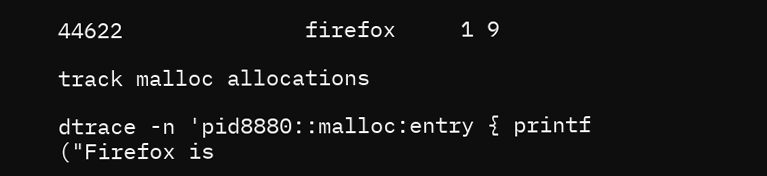44622              firefox     1 9

track malloc allocations

dtrace -n 'pid8880::malloc:entry { printf ("Firefox is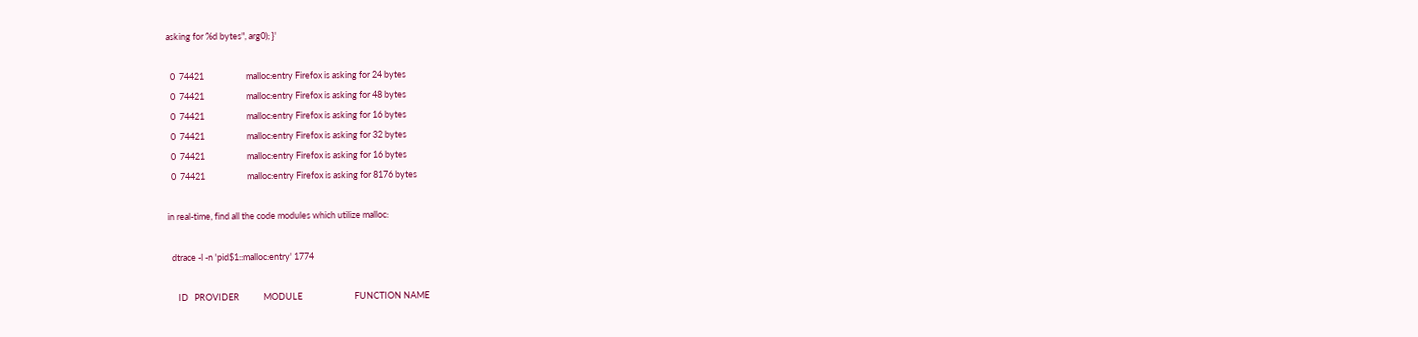asking for %d bytes", arg0); }'

  0  74421                     malloc:entry Firefox is asking for 24 bytes
  0  74421                     malloc:entry Firefox is asking for 48 bytes
  0  74421                     malloc:entry Firefox is asking for 16 bytes
  0  74421                     malloc:entry Firefox is asking for 32 bytes
  0  74421                     malloc:entry Firefox is asking for 16 bytes
  0  74421                     malloc:entry Firefox is asking for 8176 bytes

in real-time, find all the code modules which utilize malloc:

  dtrace -l -n 'pid$1::malloc:entry' 1774

     ID   PROVIDER            MODULE                          FUNCTION NAME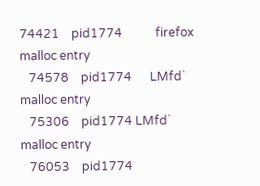74421    pid1774           firefox                            malloc entry
   74578    pid1774      LMfd`                            malloc entry
   75306    pid1774 LMfd`                            malloc entry
   76053    pid1774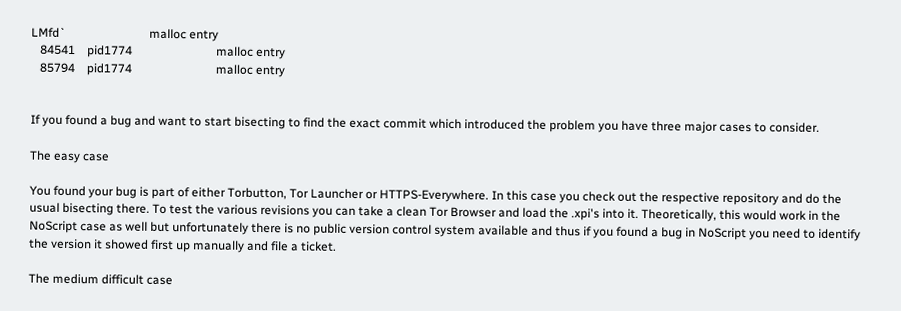LMfd`                            malloc entry
   84541    pid1774                            malloc entry
   85794    pid1774                            malloc entry


If you found a bug and want to start bisecting to find the exact commit which introduced the problem you have three major cases to consider.

The easy case

You found your bug is part of either Torbutton, Tor Launcher or HTTPS-Everywhere. In this case you check out the respective repository and do the usual bisecting there. To test the various revisions you can take a clean Tor Browser and load the .xpi's into it. Theoretically, this would work in the NoScript case as well but unfortunately there is no public version control system available and thus if you found a bug in NoScript you need to identify the version it showed first up manually and file a ticket.

The medium difficult case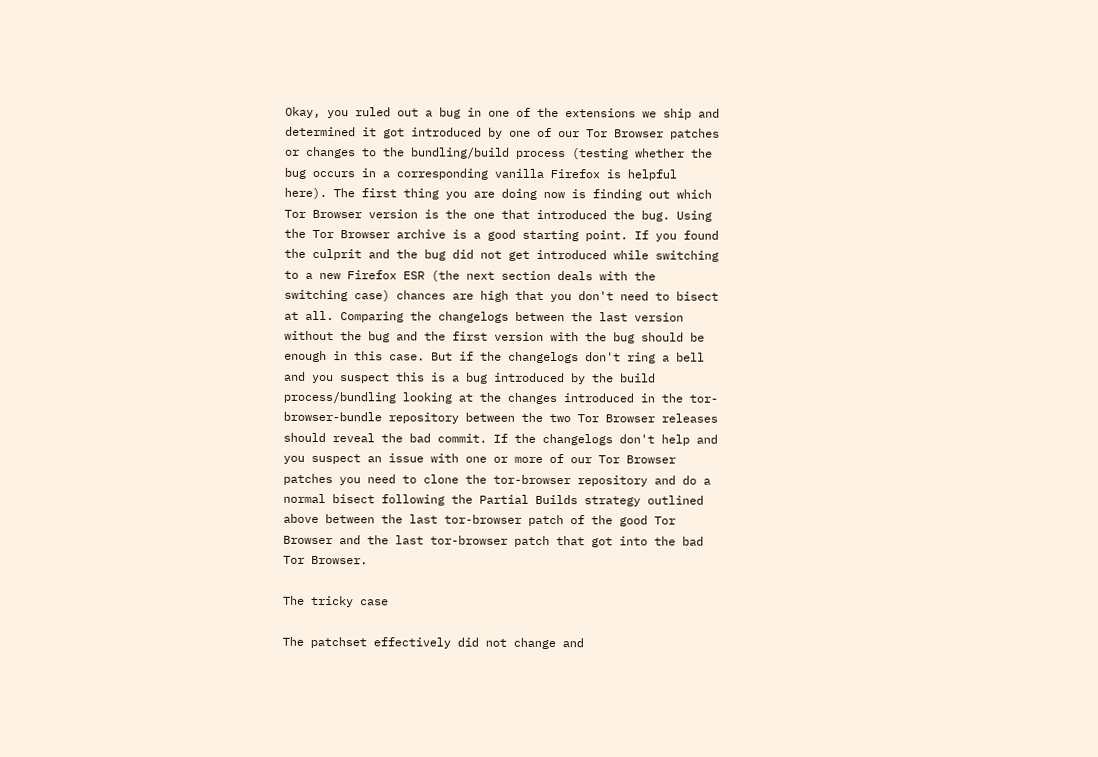Okay, you ruled out a bug in one of the extensions we ship and determined it got introduced by one of our Tor Browser patches or changes to the bundling/build process (testing whether the bug occurs in a corresponding vanilla Firefox is helpful here). The first thing you are doing now is finding out which Tor Browser version is the one that introduced the bug. Using the Tor Browser archive is a good starting point. If you found the culprit and the bug did not get introduced while switching to a new Firefox ESR (the next section deals with the switching case) chances are high that you don't need to bisect at all. Comparing the changelogs between the last version without the bug and the first version with the bug should be enough in this case. But if the changelogs don't ring a bell and you suspect this is a bug introduced by the build process/bundling looking at the changes introduced in the tor-browser-bundle repository between the two Tor Browser releases should reveal the bad commit. If the changelogs don't help and you suspect an issue with one or more of our Tor Browser patches you need to clone the tor-browser repository and do a normal bisect following the Partial Builds strategy outlined above between the last tor-browser patch of the good Tor Browser and the last tor-browser patch that got into the bad Tor Browser.

The tricky case

The patchset effectively did not change and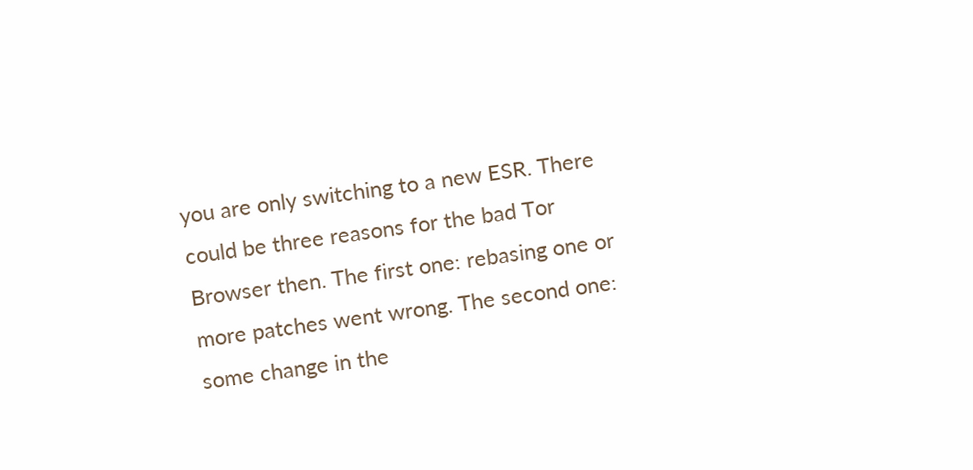you are only switching to a new ESR. There could be three reasons for the bad Tor Browser then. The first one: rebasing one or more patches went wrong. The second one: some change in the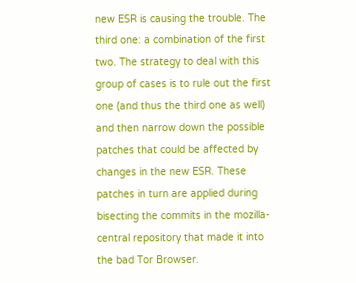new ESR is causing the trouble. The third one: a combination of the first two. The strategy to deal with this group of cases is to rule out the first one (and thus the third one as well) and then narrow down the possible patches that could be affected by changes in the new ESR. These patches in turn are applied during bisecting the commits in the mozilla-central repository that made it into the bad Tor Browser.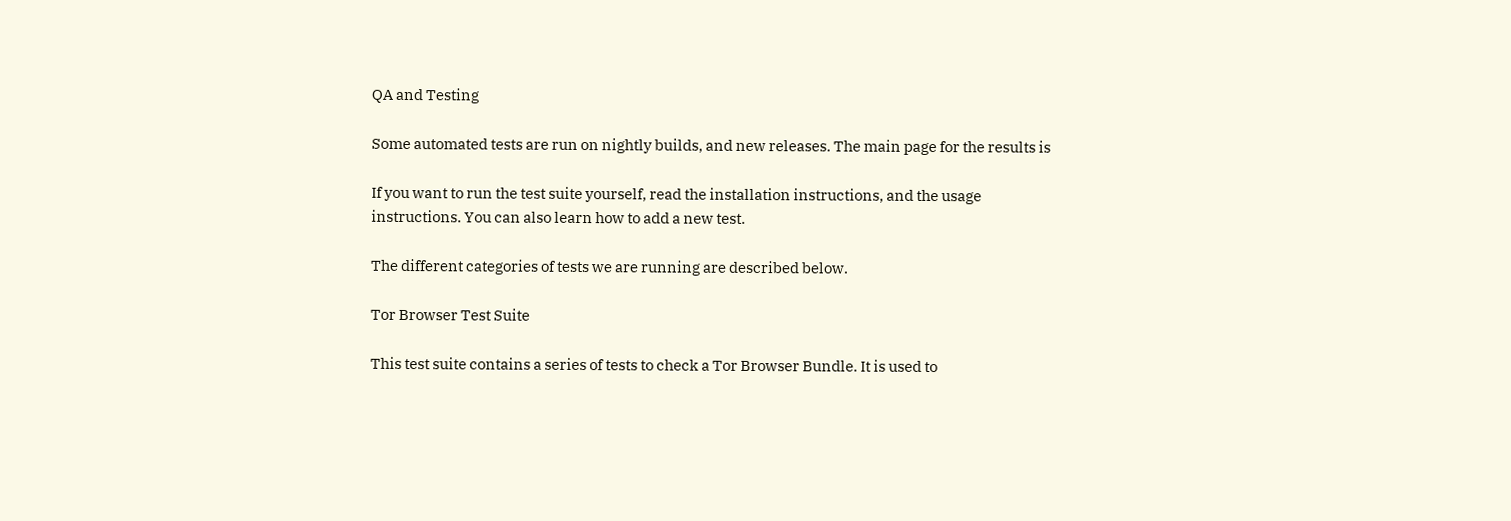QA and Testing

Some automated tests are run on nightly builds, and new releases. The main page for the results is

If you want to run the test suite yourself, read the installation instructions, and the usage instructions. You can also learn how to add a new test.

The different categories of tests we are running are described below.

Tor Browser Test Suite

This test suite contains a series of tests to check a Tor Browser Bundle. It is used to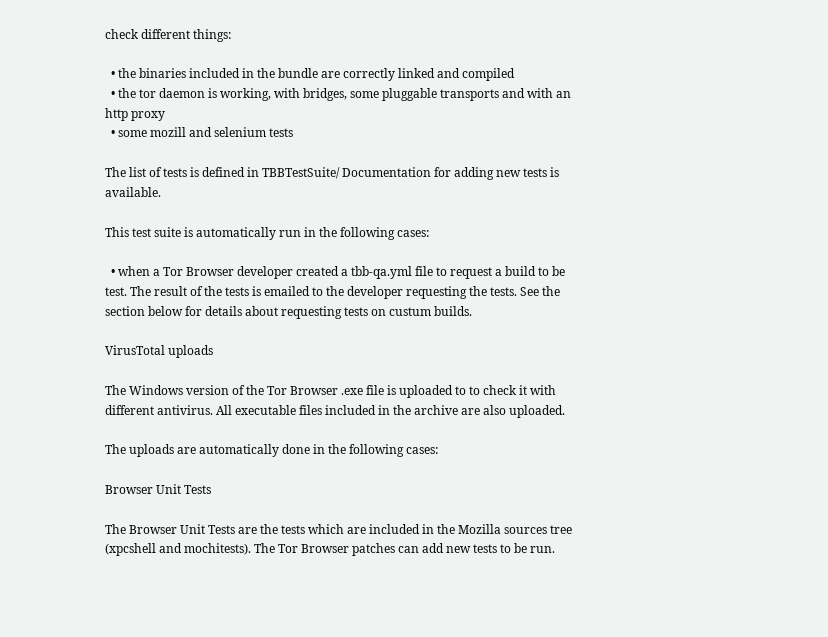check different things:

  • the binaries included in the bundle are correctly linked and compiled
  • the tor daemon is working, with bridges, some pluggable transports and with an http proxy
  • some mozill and selenium tests

The list of tests is defined in TBBTestSuite/ Documentation for adding new tests is available.

This test suite is automatically run in the following cases:

  • when a Tor Browser developer created a tbb-qa.yml file to request a build to be test. The result of the tests is emailed to the developer requesting the tests. See the section below for details about requesting tests on custum builds.

VirusTotal uploads

The Windows version of the Tor Browser .exe file is uploaded to to check it with different antivirus. All executable files included in the archive are also uploaded.

The uploads are automatically done in the following cases:

Browser Unit Tests

The Browser Unit Tests are the tests which are included in the Mozilla sources tree (xpcshell and mochitests). The Tor Browser patches can add new tests to be run.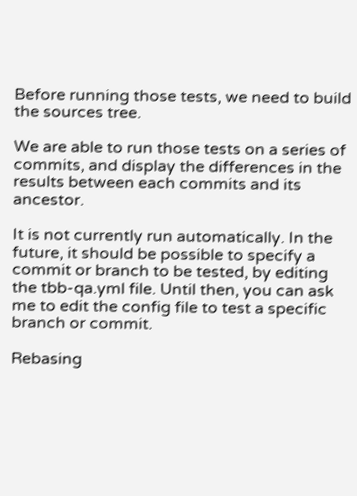Before running those tests, we need to build the sources tree.

We are able to run those tests on a series of commits, and display the differences in the results between each commits and its ancestor.

It is not currently run automatically. In the future, it should be possible to specify a commit or branch to be tested, by editing the tbb-qa.yml file. Until then, you can ask me to edit the config file to test a specific branch or commit.

Rebasing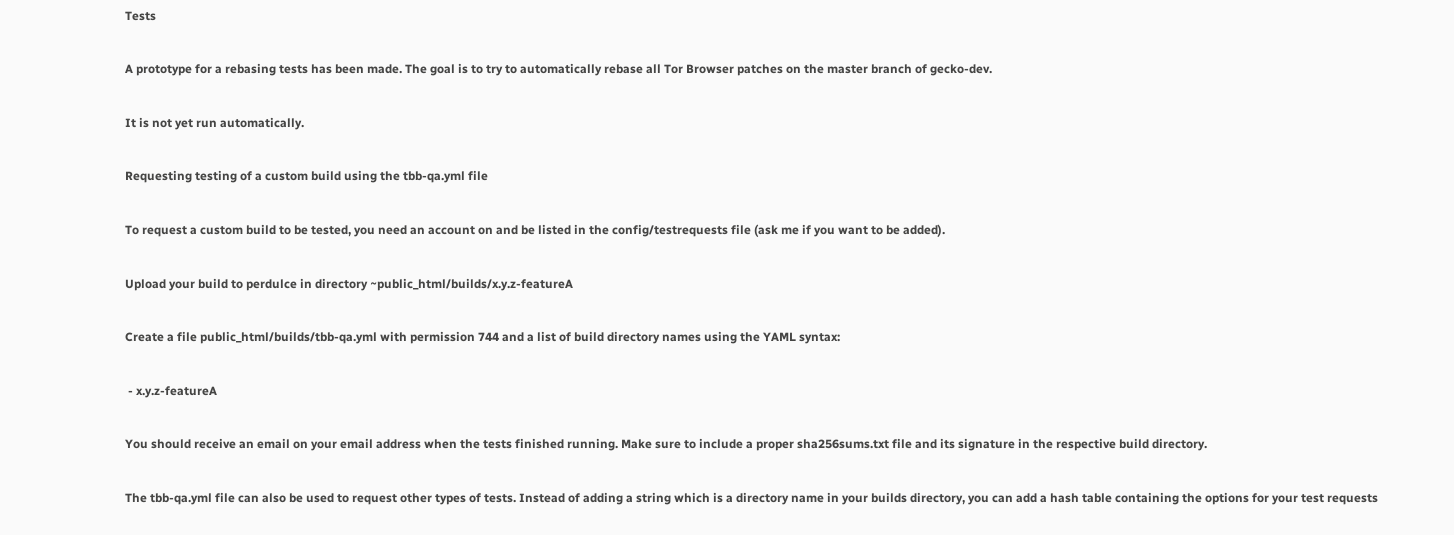Tests

A prototype for a rebasing tests has been made. The goal is to try to automatically rebase all Tor Browser patches on the master branch of gecko-dev.

It is not yet run automatically.

Requesting testing of a custom build using the tbb-qa.yml file

To request a custom build to be tested, you need an account on and be listed in the config/testrequests file (ask me if you want to be added).

Upload your build to perdulce in directory ~public_html/builds/x.y.z-featureA

Create a file public_html/builds/tbb-qa.yml with permission 744 and a list of build directory names using the YAML syntax:

 - x.y.z-featureA

You should receive an email on your email address when the tests finished running. Make sure to include a proper sha256sums.txt file and its signature in the respective build directory.

The tbb-qa.yml file can also be used to request other types of tests. Instead of adding a string which is a directory name in your builds directory, you can add a hash table containing the options for your test requests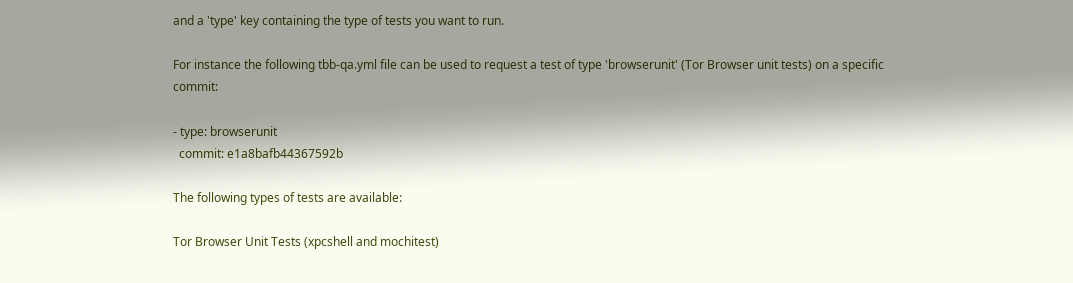and a 'type' key containing the type of tests you want to run.

For instance the following tbb-qa.yml file can be used to request a test of type 'browserunit' (Tor Browser unit tests) on a specific commit:

- type: browserunit
  commit: e1a8bafb44367592b

The following types of tests are available:

Tor Browser Unit Tests (xpcshell and mochitest)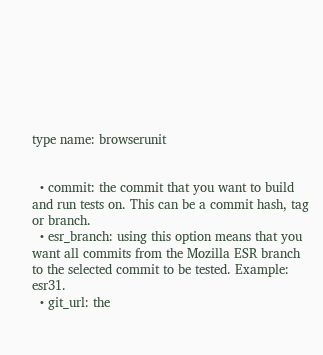type name: browserunit


  • commit: the commit that you want to build and run tests on. This can be a commit hash, tag or branch.
  • esr_branch: using this option means that you want all commits from the Mozilla ESR branch to the selected commit to be tested. Example: esr31.
  • git_url: the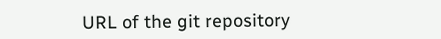URL of the git repository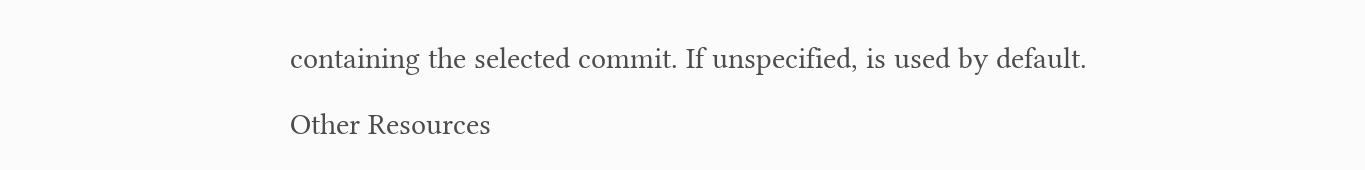containing the selected commit. If unspecified, is used by default.

Other Resources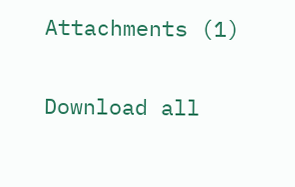Attachments (1)

Download all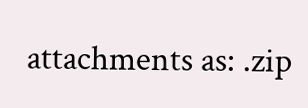attachments as: .zip